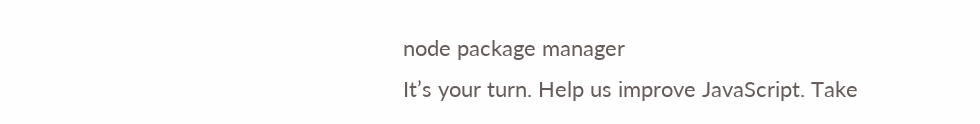node package manager
It’s your turn. Help us improve JavaScript. Take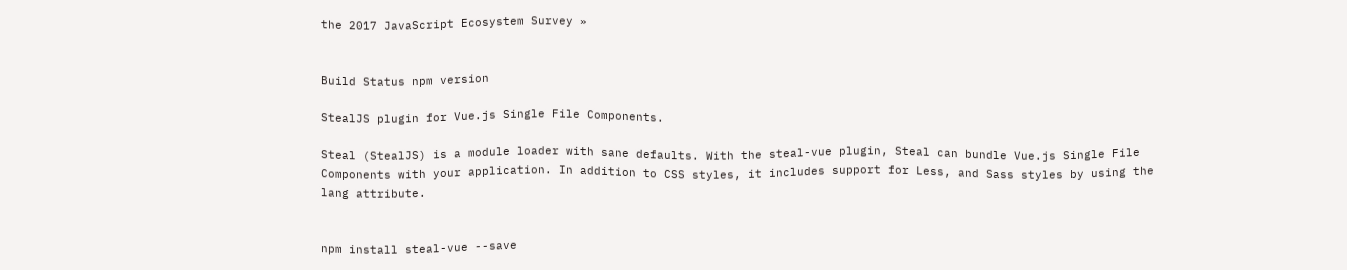the 2017 JavaScript Ecosystem Survey »


Build Status npm version

StealJS plugin for Vue.js Single File Components.

Steal (StealJS) is a module loader with sane defaults. With the steal-vue plugin, Steal can bundle Vue.js Single File Components with your application. In addition to CSS styles, it includes support for Less, and Sass styles by using the lang attribute.


npm install steal-vue --save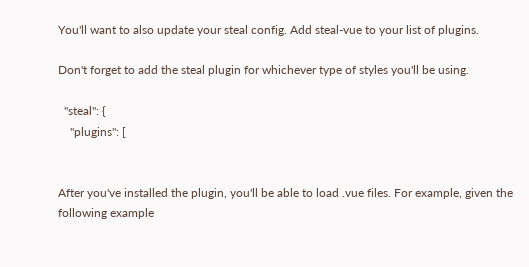You'll want to also update your steal config. Add steal-vue to your list of plugins.

Don't forget to add the steal plugin for whichever type of styles you'll be using.

  "steal": {
    "plugins": [


After you've installed the plugin, you'll be able to load .vue files. For example, given the following example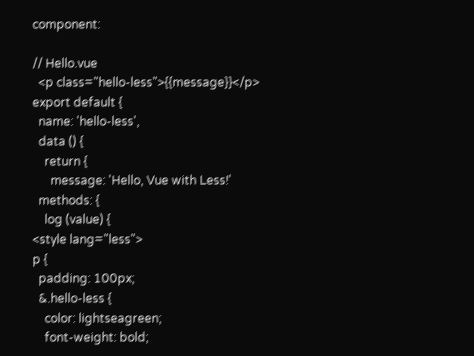component:

// Hello.vue
  <p class="hello-less">{{message}}</p>
export default {
  name: 'hello-less',
  data () {
    return {
      message: 'Hello, Vue with Less!'
  methods: {
    log (value) {
<style lang="less">
p {
  padding: 100px;
  &.hello-less {
    color: lightseagreen;
    font-weight: bold;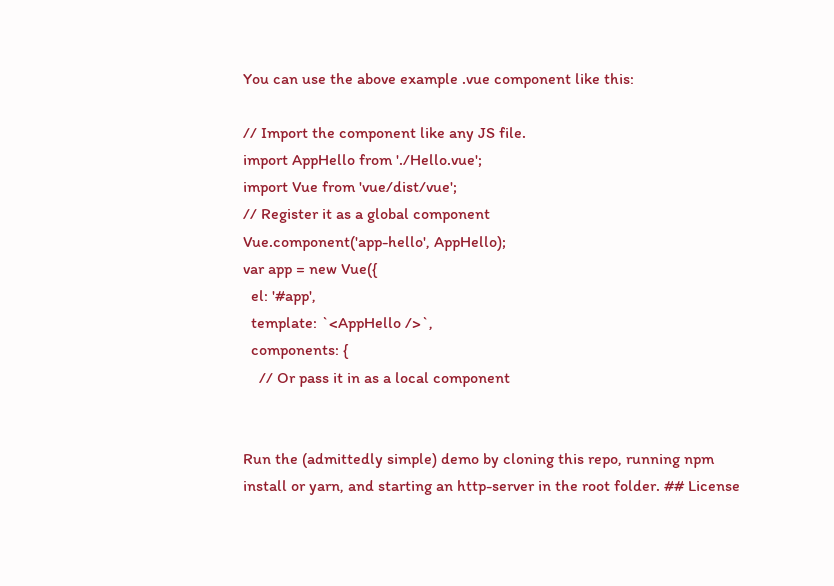You can use the above example .vue component like this:

// Import the component like any JS file.
import AppHello from './Hello.vue';
import Vue from 'vue/dist/vue';
// Register it as a global component
Vue.component('app-hello', AppHello);
var app = new Vue({
  el: '#app',
  template: `<AppHello />`,
  components: {
    // Or pass it in as a local component


Run the (admittedly simple) demo by cloning this repo, running npm install or yarn, and starting an http-server in the root folder. ## License